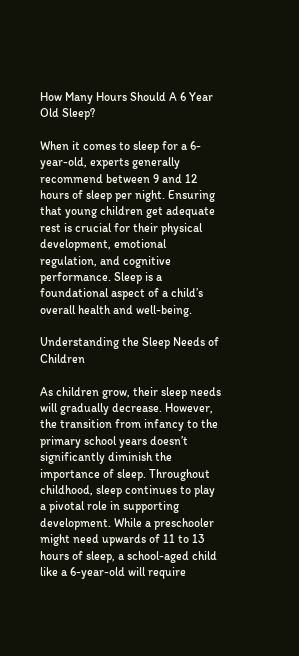How Many Hours Should A 6 Year Old Sleep?

When it comes to sleep for a 6-year-old, experts generally recommend between 9 and 12 hours of sleep per night. Ensuring that young children get adequate rest is crucial for their physical development, emotional regulation, and cognitive performance. Sleep is a foundational aspect of a child’s overall health and well-being.

Understanding the Sleep Needs of Children

As children grow, their sleep needs will gradually decrease. However, the transition from infancy to the primary school years doesn’t significantly diminish the importance of sleep. Throughout childhood, sleep continues to play a pivotal role in supporting development. While a preschooler might need upwards of 11 to 13 hours of sleep, a school-aged child like a 6-year-old will require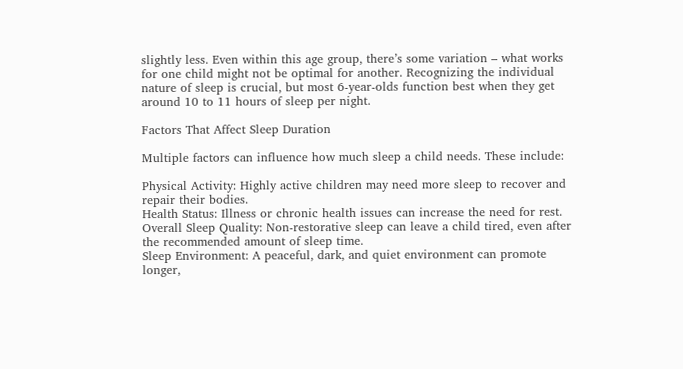slightly less. Even within this age group, there’s some variation – what works for one child might not be optimal for another. Recognizing the individual nature of sleep is crucial, but most 6-year-olds function best when they get around 10 to 11 hours of sleep per night.

Factors That Affect Sleep Duration

Multiple factors can influence how much sleep a child needs. These include:

Physical Activity: Highly active children may need more sleep to recover and repair their bodies.
Health Status: Illness or chronic health issues can increase the need for rest.
Overall Sleep Quality: Non-restorative sleep can leave a child tired, even after the recommended amount of sleep time.
Sleep Environment: A peaceful, dark, and quiet environment can promote longer,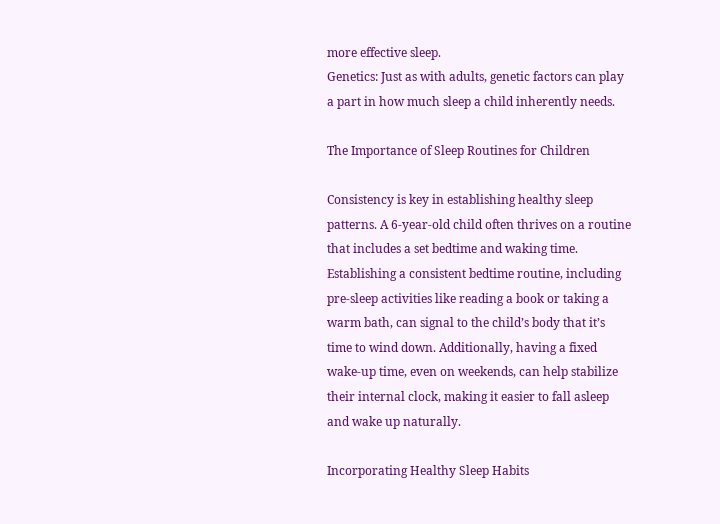more effective sleep.
Genetics: Just as with adults, genetic factors can play a part in how much sleep a child inherently needs.

The Importance of Sleep Routines for Children

Consistency is key in establishing healthy sleep patterns. A 6-year-old child often thrives on a routine that includes a set bedtime and waking time. Establishing a consistent bedtime routine, including pre-sleep activities like reading a book or taking a warm bath, can signal to the child’s body that it’s time to wind down. Additionally, having a fixed wake-up time, even on weekends, can help stabilize their internal clock, making it easier to fall asleep and wake up naturally.

Incorporating Healthy Sleep Habits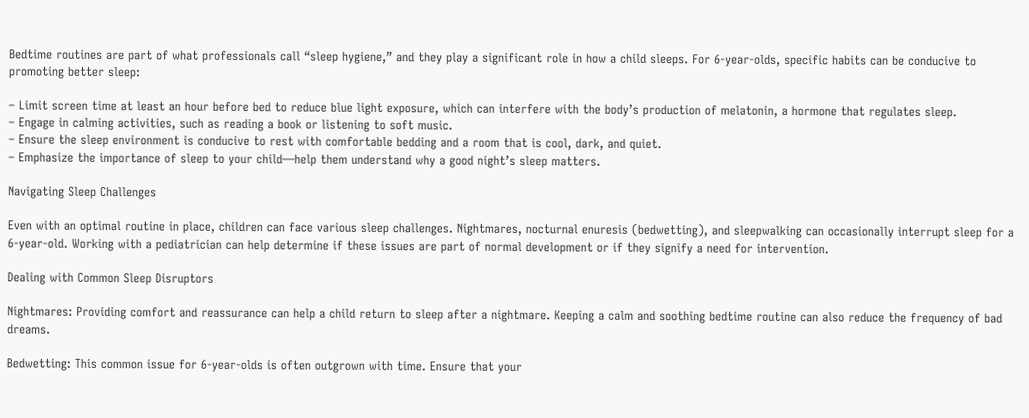Bedtime routines are part of what professionals call “sleep hygiene,” and they play a significant role in how a child sleeps. For 6-year-olds, specific habits can be conducive to promoting better sleep:

– Limit screen time at least an hour before bed to reduce blue light exposure, which can interfere with the body’s production of melatonin, a hormone that regulates sleep.
– Engage in calming activities, such as reading a book or listening to soft music.
– Ensure the sleep environment is conducive to rest with comfortable bedding and a room that is cool, dark, and quiet.
– Emphasize the importance of sleep to your child—help them understand why a good night’s sleep matters.

Navigating Sleep Challenges

Even with an optimal routine in place, children can face various sleep challenges. Nightmares, nocturnal enuresis (bedwetting), and sleepwalking can occasionally interrupt sleep for a 6-year-old. Working with a pediatrician can help determine if these issues are part of normal development or if they signify a need for intervention.

Dealing with Common Sleep Disruptors

Nightmares: Providing comfort and reassurance can help a child return to sleep after a nightmare. Keeping a calm and soothing bedtime routine can also reduce the frequency of bad dreams.

Bedwetting: This common issue for 6-year-olds is often outgrown with time. Ensure that your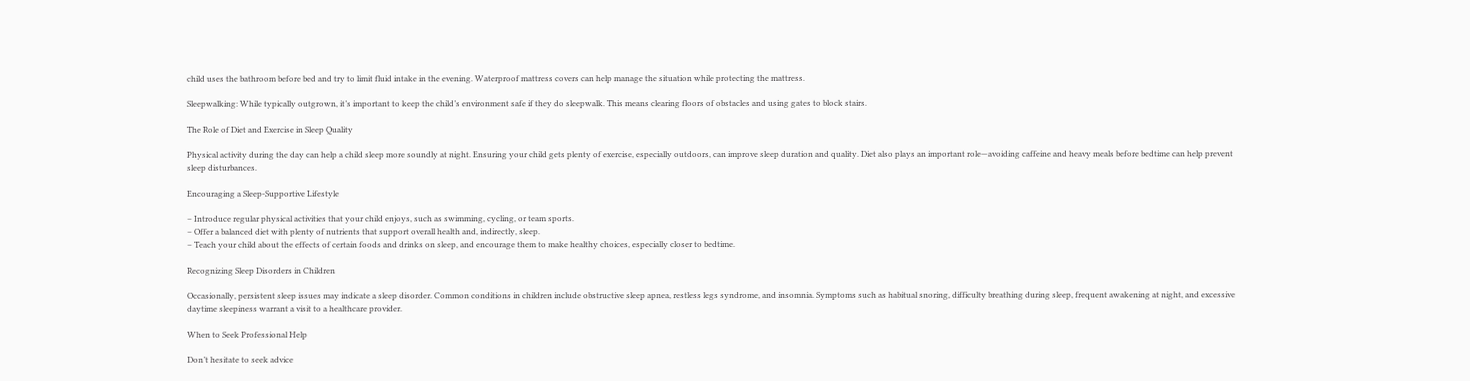child uses the bathroom before bed and try to limit fluid intake in the evening. Waterproof mattress covers can help manage the situation while protecting the mattress.

Sleepwalking: While typically outgrown, it’s important to keep the child’s environment safe if they do sleepwalk. This means clearing floors of obstacles and using gates to block stairs.

The Role of Diet and Exercise in Sleep Quality

Physical activity during the day can help a child sleep more soundly at night. Ensuring your child gets plenty of exercise, especially outdoors, can improve sleep duration and quality. Diet also plays an important role—avoiding caffeine and heavy meals before bedtime can help prevent sleep disturbances.

Encouraging a Sleep-Supportive Lifestyle

– Introduce regular physical activities that your child enjoys, such as swimming, cycling, or team sports.
– Offer a balanced diet with plenty of nutrients that support overall health and, indirectly, sleep.
– Teach your child about the effects of certain foods and drinks on sleep, and encourage them to make healthy choices, especially closer to bedtime.

Recognizing Sleep Disorders in Children

Occasionally, persistent sleep issues may indicate a sleep disorder. Common conditions in children include obstructive sleep apnea, restless legs syndrome, and insomnia. Symptoms such as habitual snoring, difficulty breathing during sleep, frequent awakening at night, and excessive daytime sleepiness warrant a visit to a healthcare provider.

When to Seek Professional Help

Don’t hesitate to seek advice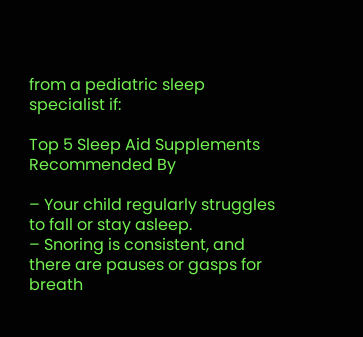from a pediatric sleep specialist if:

Top 5 Sleep Aid Supplements Recommended By

– Your child regularly struggles to fall or stay asleep.
– Snoring is consistent, and there are pauses or gasps for breath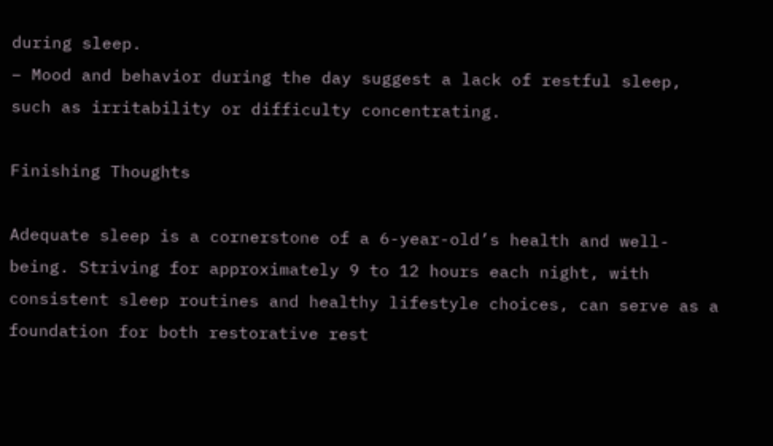during sleep.
– Mood and behavior during the day suggest a lack of restful sleep, such as irritability or difficulty concentrating.

Finishing Thoughts

Adequate sleep is a cornerstone of a 6-year-old’s health and well-being. Striving for approximately 9 to 12 hours each night, with consistent sleep routines and healthy lifestyle choices, can serve as a foundation for both restorative rest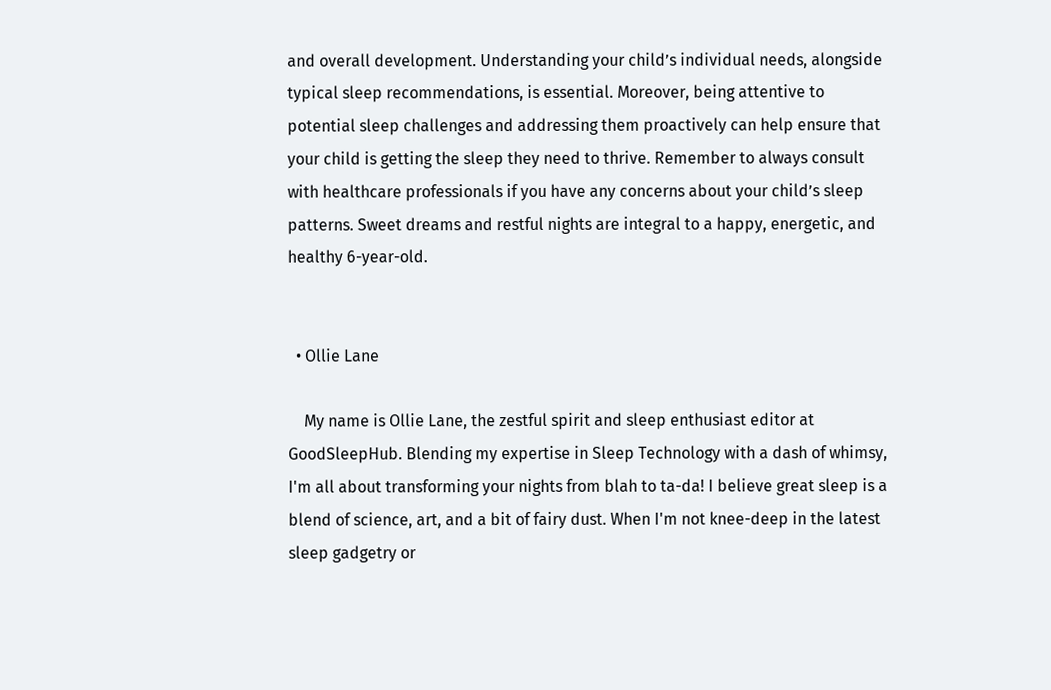and overall development. Understanding your child’s individual needs, alongside typical sleep recommendations, is essential. Moreover, being attentive to potential sleep challenges and addressing them proactively can help ensure that your child is getting the sleep they need to thrive. Remember to always consult with healthcare professionals if you have any concerns about your child’s sleep patterns. Sweet dreams and restful nights are integral to a happy, energetic, and healthy 6-year-old.


  • Ollie Lane

    My name is Ollie Lane, the zestful spirit and sleep enthusiast editor at GoodSleepHub. Blending my expertise in Sleep Technology with a dash of whimsy, I'm all about transforming your nights from blah to ta-da! I believe great sleep is a blend of science, art, and a bit of fairy dust. When I'm not knee-deep in the latest sleep gadgetry or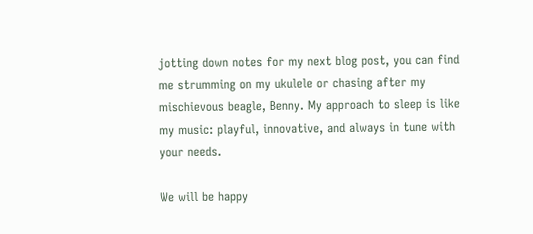jotting down notes for my next blog post, you can find me strumming on my ukulele or chasing after my mischievous beagle, Benny. My approach to sleep is like my music: playful, innovative, and always in tune with your needs.

We will be happy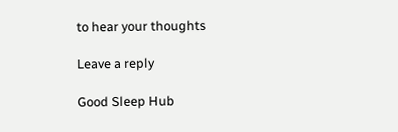to hear your thoughts

Leave a reply

Good Sleep Hub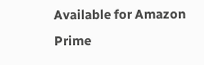Available for Amazon Prime